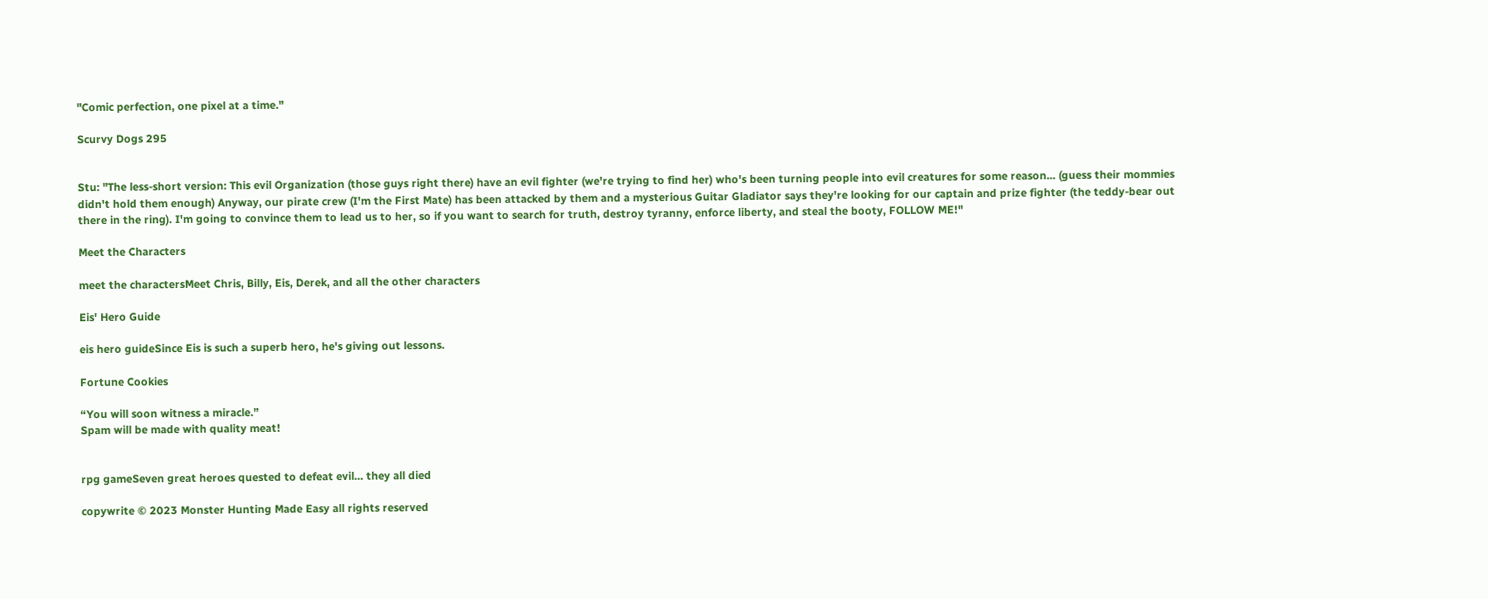"Comic perfection, one pixel at a time."

Scurvy Dogs 295


Stu: "The less-short version: This evil Organization (those guys right there) have an evil fighter (we're trying to find her) who's been turning people into evil creatures for some reason... (guess their mommies didn't hold them enough) Anyway, our pirate crew (I'm the First Mate) has been attacked by them and a mysterious Guitar Gladiator says they're looking for our captain and prize fighter (the teddy-bear out there in the ring). I'm going to convince them to lead us to her, so if you want to search for truth, destroy tyranny, enforce liberty, and steal the booty, FOLLOW ME!"

Meet the Characters

meet the charactersMeet Chris, Billy, Eis, Derek, and all the other characters

Eis' Hero Guide

eis hero guideSince Eis is such a superb hero, he's giving out lessons.

Fortune Cookies

“You will soon witness a miracle.”
Spam will be made with quality meat!


rpg gameSeven great heroes quested to defeat evil... they all died

copywrite © 2023 Monster Hunting Made Easy all rights reserved